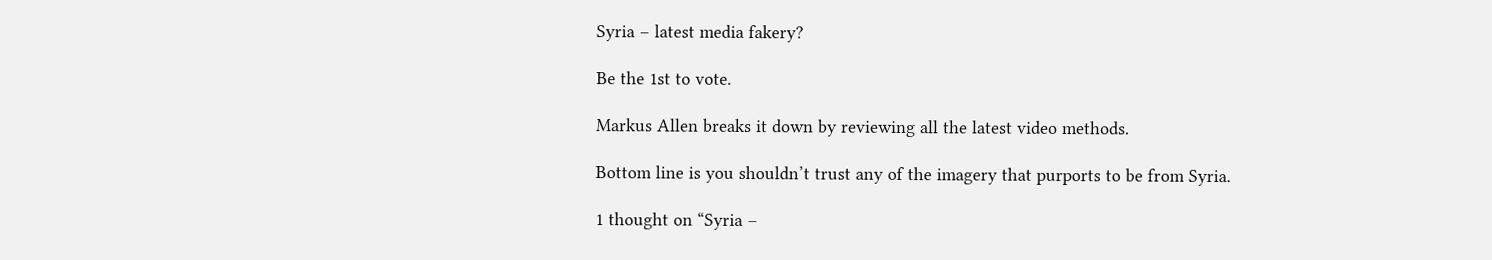Syria – latest media fakery?

Be the 1st to vote.

Markus Allen breaks it down by reviewing all the latest video methods.

Bottom line is you shouldn’t trust any of the imagery that purports to be from Syria.

1 thought on “Syria –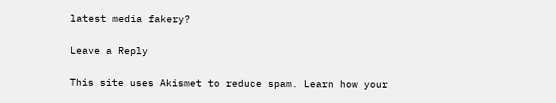latest media fakery?

Leave a Reply

This site uses Akismet to reduce spam. Learn how your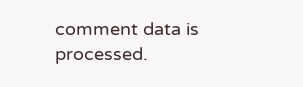comment data is processed.